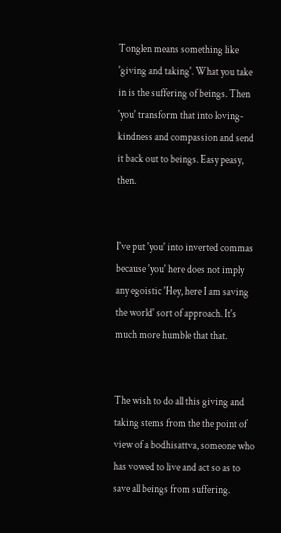Tonglen means something like 'giving and taking'. What you take in is the suffering of beings. Then 'you' transform that into loving-kindness and compassion and send it back out to beings. Easy peasy, then.


I've put 'you' into inverted commas because 'you' here does not imply any egoistic 'Hey, here I am saving the world' sort of approach. It's much more humble that that.


The wish to do all this giving and taking stems from the the point of view of a bodhisattva, someone who has vowed to live and act so as to save all beings from suffering.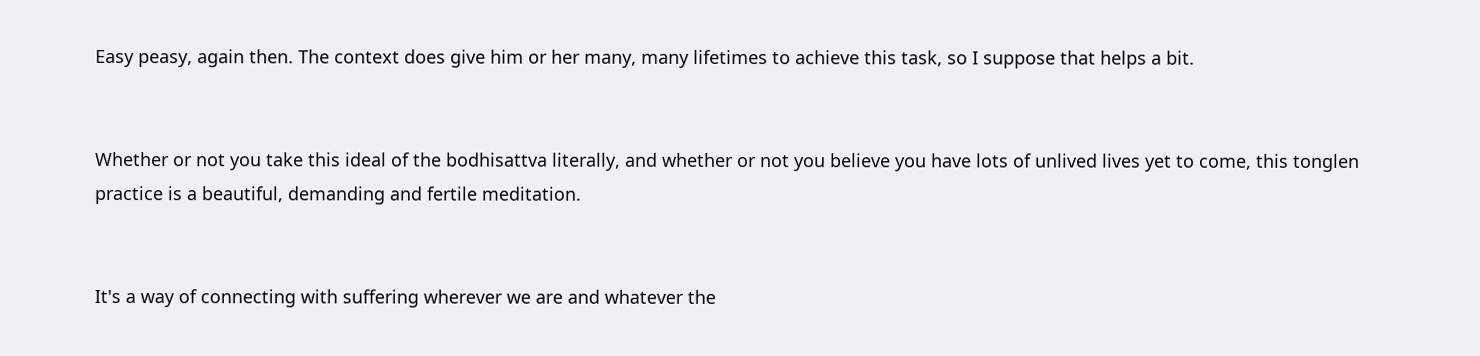Easy peasy, again then. The context does give him or her many, many lifetimes to achieve this task, so I suppose that helps a bit.


Whether or not you take this ideal of the bodhisattva literally, and whether or not you believe you have lots of unlived lives yet to come, this tonglen practice is a beautiful, demanding and fertile meditation.


It's a way of connecting with suffering wherever we are and whatever the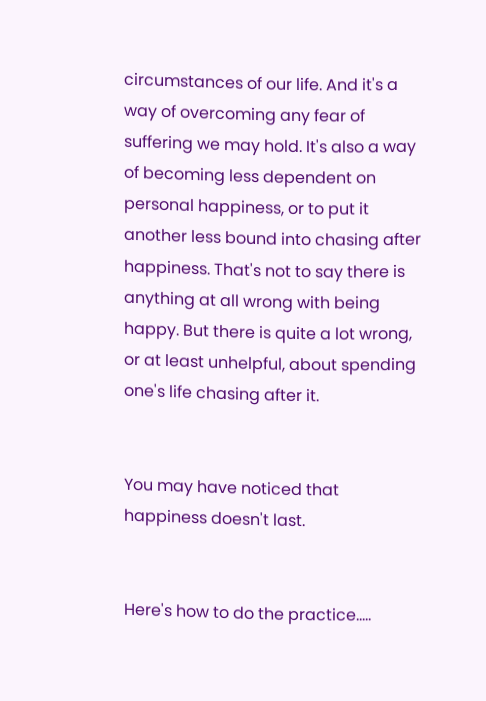circumstances of our life. And it's a way of overcoming any fear of suffering we may hold. It's also a way of becoming less dependent on personal happiness, or to put it another less bound into chasing after happiness. That's not to say there is anything at all wrong with being happy. But there is quite a lot wrong, or at least unhelpful, about spending one's life chasing after it.


You may have noticed that happiness doesn't last.


Here's how to do the practice.....